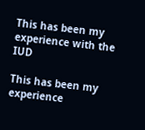This has been my experience with the IUD

This has been my experience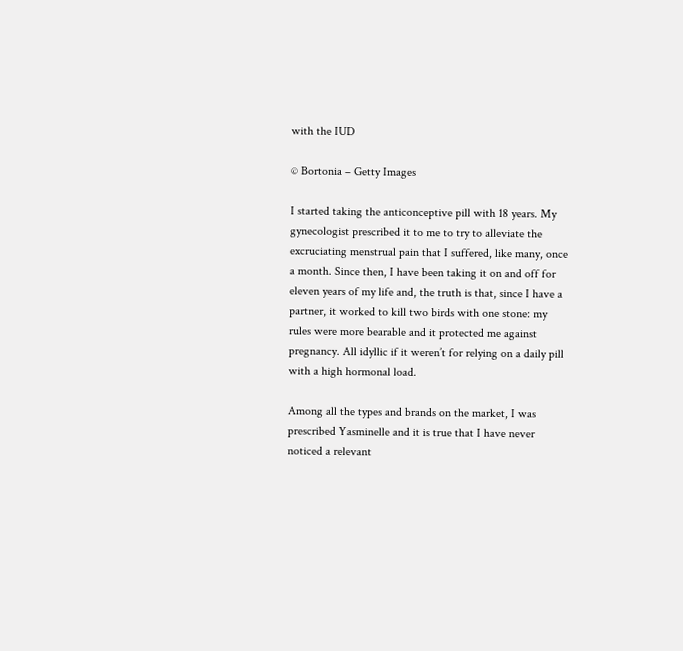with the IUD

© Bortonia – Getty Images

I started taking the anticonceptive pill with 18 years. My gynecologist prescribed it to me to try to alleviate the excruciating menstrual pain that I suffered, like many, once a month. Since then, I have been taking it on and off for eleven years of my life and, the truth is that, since I have a partner, it worked to kill two birds with one stone: my rules were more bearable and it protected me against pregnancy. All idyllic if it weren’t for relying on a daily pill with a high hormonal load.

Among all the types and brands on the market, I was prescribed Yasminelle and it is true that I have never noticed a relevant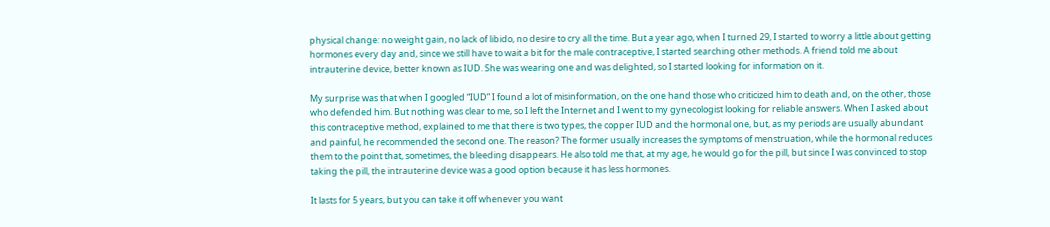physical change: no weight gain, no lack of libido, no desire to cry all the time. But a year ago, when I turned 29, I started to worry a little about getting hormones every day and, since we still have to wait a bit for the male contraceptive, I started searching other methods. A friend told me about intrauterine device, better known as IUD. She was wearing one and was delighted, so I started looking for information on it.

My surprise was that when I googled “IUD” I found a lot of misinformation, on the one hand those who criticized him to death and, on the other, those who defended him. But nothing was clear to me, so I left the Internet and I went to my gynecologist looking for reliable answers. When I asked about this contraceptive method, explained to me that there is two types, the copper IUD and the hormonal one, but, as my periods are usually abundant and painful, he recommended the second one. The reason? The former usually increases the symptoms of menstruation, while the hormonal reduces them to the point that, sometimes, the bleeding disappears. He also told me that, at my age, he would go for the pill, but since I was convinced to stop taking the pill, the intrauterine device was a good option because it has less hormones.

It lasts for 5 years, but you can take it off whenever you want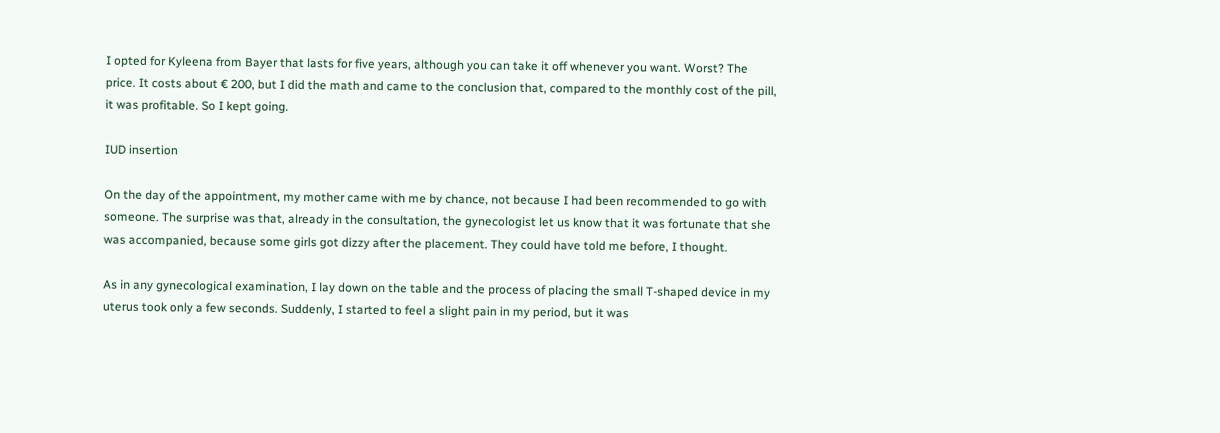I opted for Kyleena from Bayer that lasts for five years, although you can take it off whenever you want. Worst? The price. It costs about € 200, but I did the math and came to the conclusion that, compared to the monthly cost of the pill, it was profitable. So I kept going.

IUD insertion

On the day of the appointment, my mother came with me by chance, not because I had been recommended to go with someone. The surprise was that, already in the consultation, the gynecologist let us know that it was fortunate that she was accompanied, because some girls got dizzy after the placement. They could have told me before, I thought.

As in any gynecological examination, I lay down on the table and the process of placing the small T-shaped device in my uterus took only a few seconds. Suddenly, I started to feel a slight pain in my period, but it was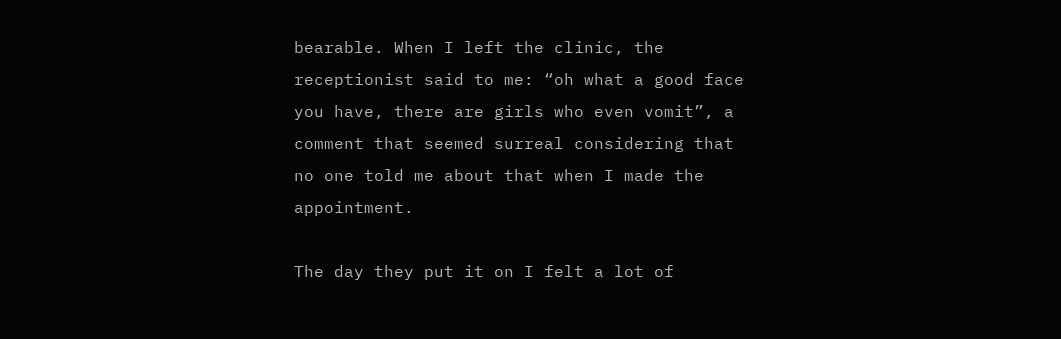bearable. When I left the clinic, the receptionist said to me: “oh what a good face you have, there are girls who even vomit”, a comment that seemed surreal considering that no one told me about that when I made the appointment.

The day they put it on I felt a lot of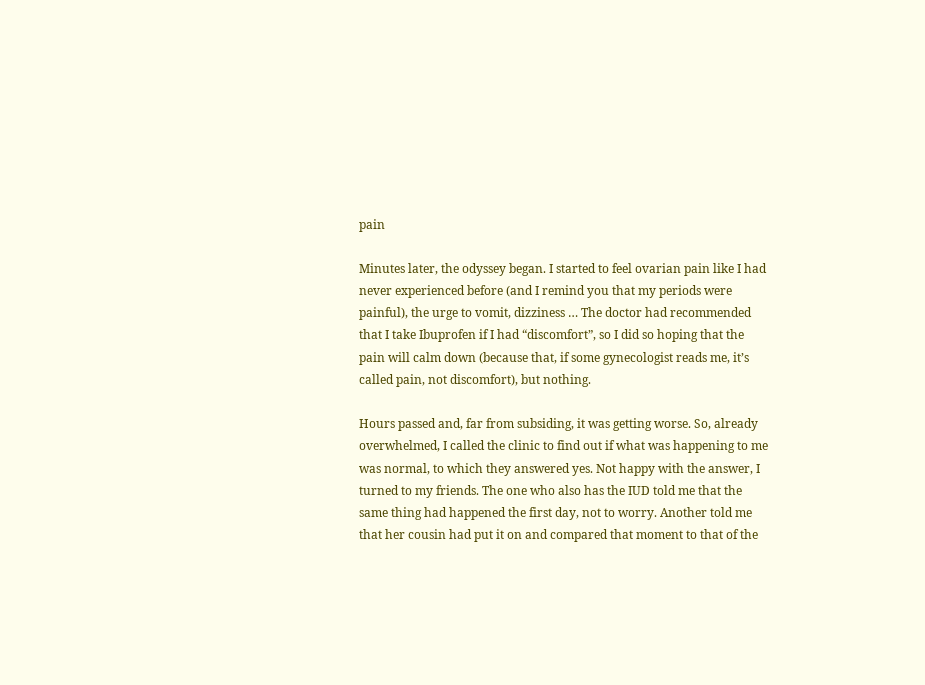pain

Minutes later, the odyssey began. I started to feel ovarian pain like I had never experienced before (and I remind you that my periods were painful), the urge to vomit, dizziness … The doctor had recommended that I take Ibuprofen if I had “discomfort”, so I did so hoping that the pain will calm down (because that, if some gynecologist reads me, it’s called pain, not discomfort), but nothing.

Hours passed and, far from subsiding, it was getting worse. So, already overwhelmed, I called the clinic to find out if what was happening to me was normal, to which they answered yes. Not happy with the answer, I turned to my friends. The one who also has the IUD told me that the same thing had happened the first day, not to worry. Another told me that her cousin had put it on and compared that moment to that of the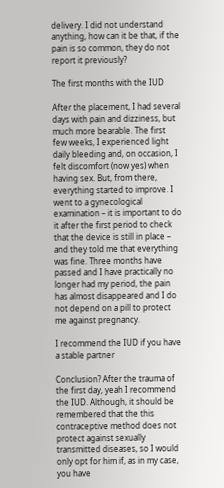delivery. I did not understand anything, how can it be that, if the pain is so common, they do not report it previously?

The first months with the IUD

After the placement, I had several days with pain and dizziness, but much more bearable. The first few weeks, I experienced light daily bleeding and, on occasion, I felt discomfort (now yes) when having sex. But, from there, everything started to improve. I went to a gynecological examination – it is important to do it after the first period to check that the device is still in place – and they told me that everything was fine. Three months have passed and I have practically no longer had my period, the pain has almost disappeared and I do not depend on a pill to protect me against pregnancy.

I recommend the IUD if you have a stable partner

Conclusion? After the trauma of the first day, yeah I recommend the IUD. Although, it should be remembered that the this contraceptive method does not protect against sexually transmitted diseases, so I would only opt for him if, as in my case, you have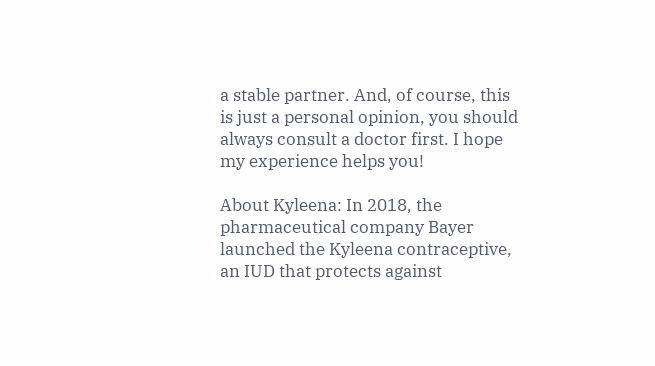a stable partner. And, of course, this is just a personal opinion, you should always consult a doctor first. I hope my experience helps you!

About Kyleena: In 2018, the pharmaceutical company Bayer launched the Kyleena contraceptive, an IUD that protects against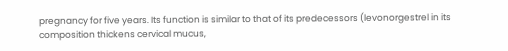pregnancy for five years. Its function is similar to that of its predecessors (levonorgestrel in its composition thickens cervical mucus,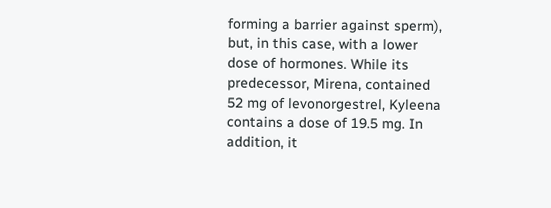forming a barrier against sperm), but, in this case, with a lower dose of hormones. While its predecessor, Mirena, contained 52 mg of levonorgestrel, Kyleena contains a dose of 19.5 mg. In addition, it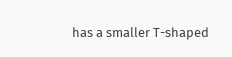has a smaller T-shaped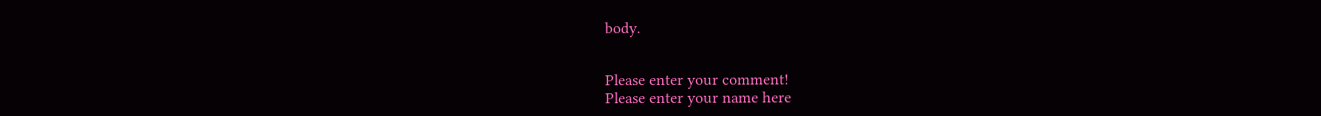body.


Please enter your comment!
Please enter your name here